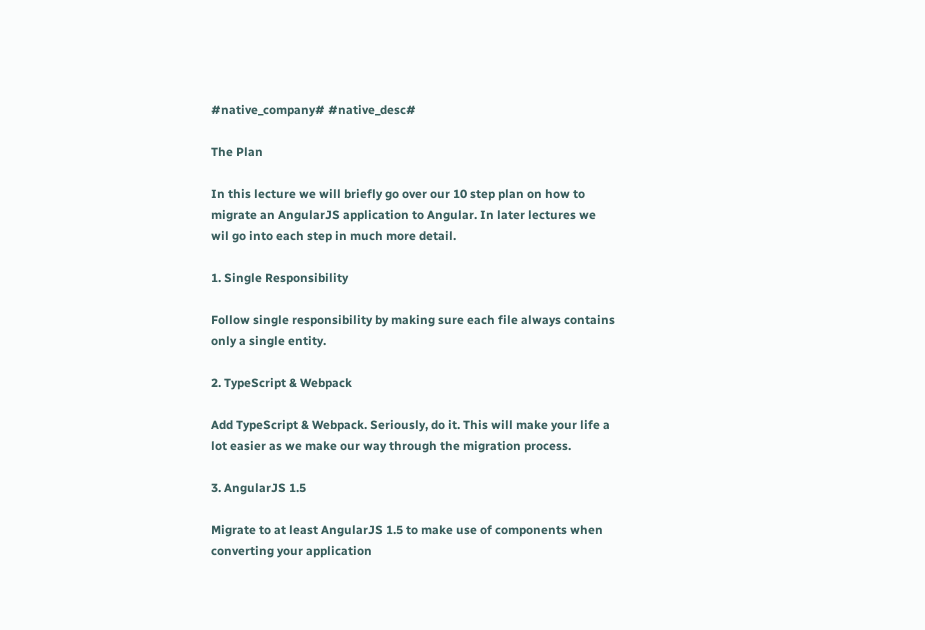#native_company# #native_desc#

The Plan

In this lecture we will briefly go over our 10 step plan on how to migrate an AngularJS application to Angular. In later lectures we wil go into each step in much more detail.

1. Single Responsibility

Follow single responsibility by making sure each file always contains only a single entity.

2. TypeScript & Webpack

Add TypeScript & Webpack. Seriously, do it. This will make your life a lot easier as we make our way through the migration process.

3. AngularJS 1.5

Migrate to at least AngularJS 1.5 to make use of components when converting your application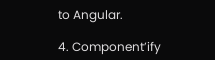to Angular.

4. Component’ify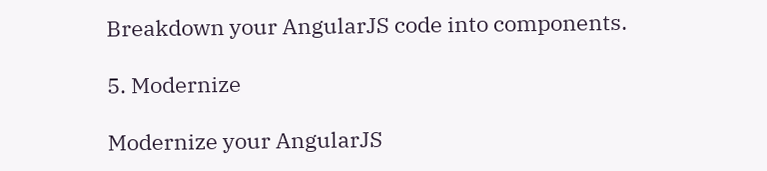Breakdown your AngularJS code into components.

5. Modernize

Modernize your AngularJS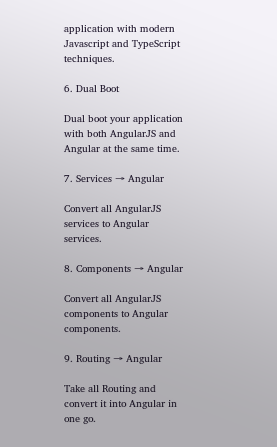application with modern Javascript and TypeScript techniques.

6. Dual Boot

Dual boot your application with both AngularJS and Angular at the same time.

7. Services → Angular

Convert all AngularJS services to Angular services.

8. Components → Angular

Convert all AngularJS components to Angular components.

9. Routing → Angular

Take all Routing and convert it into Angular in one go.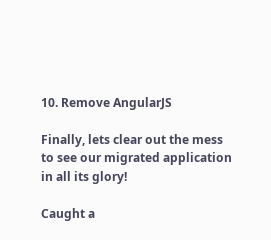10. Remove AngularJS

Finally, lets clear out the mess to see our migrated application in all its glory!

Caught a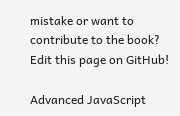mistake or want to contribute to the book? Edit this page on GitHub!

Advanced JavaScript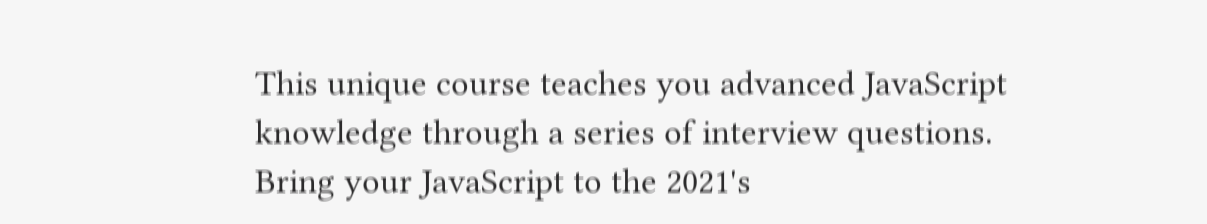This unique course teaches you advanced JavaScript knowledge through a series of interview questions. Bring your JavaScript to the 2021's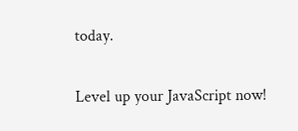today.

Level up your JavaScript now!